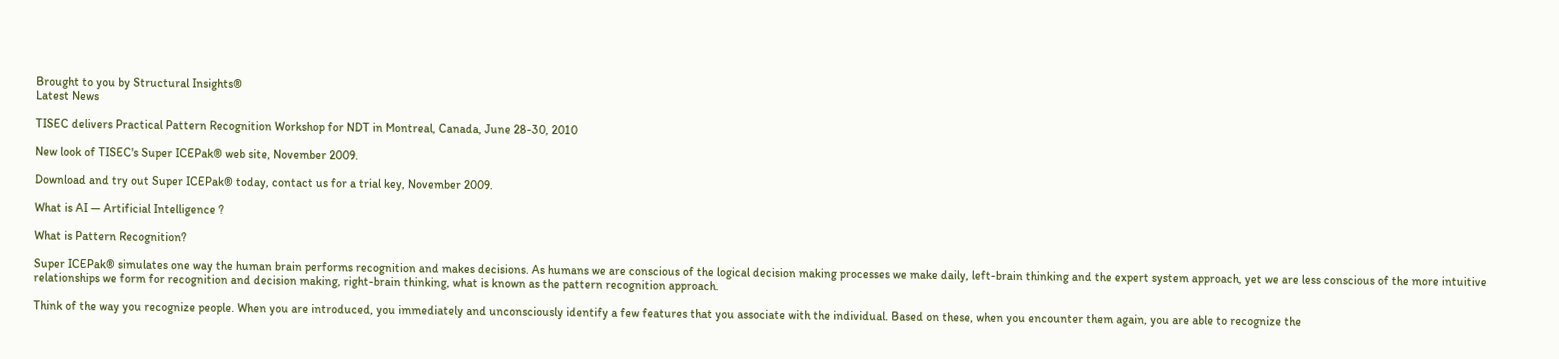Brought to you by Structural Insights®
Latest News

TISEC delivers Practical Pattern Recognition Workshop for NDT in Montreal, Canada, June 28-30, 2010

New look of TISEC's Super ICEPak® web site, November 2009.

Download and try out Super ICEPak® today, contact us for a trial key, November 2009.

What is AI — Artificial Intelligence ?

What is Pattern Recognition?

Super ICEPak® simulates one way the human brain performs recognition and makes decisions. As humans we are conscious of the logical decision making processes we make daily, left-brain thinking and the expert system approach, yet we are less conscious of the more intuitive relationships we form for recognition and decision making, right-brain thinking, what is known as the pattern recognition approach.

Think of the way you recognize people. When you are introduced, you immediately and unconsciously identify a few features that you associate with the individual. Based on these, when you encounter them again, you are able to recognize the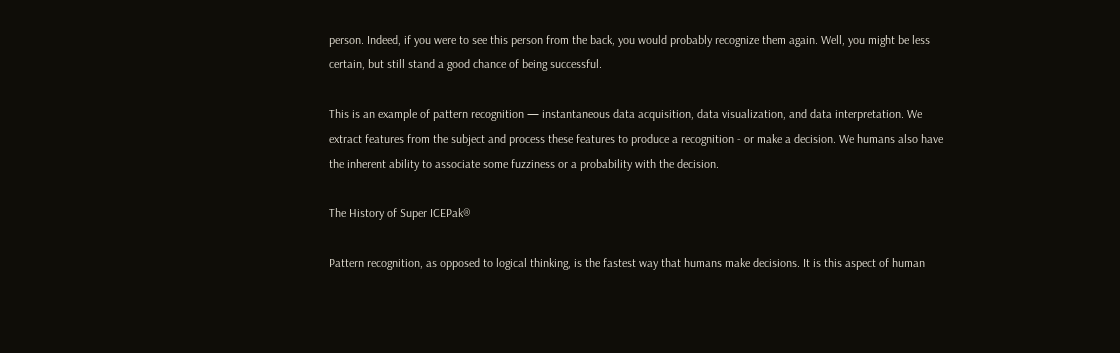person. Indeed, if you were to see this person from the back, you would probably recognize them again. Well, you might be less certain, but still stand a good chance of being successful.

This is an example of pattern recognition — instantaneous data acquisition, data visualization, and data interpretation. We extract features from the subject and process these features to produce a recognition - or make a decision. We humans also have the inherent ability to associate some fuzziness or a probability with the decision.

The History of Super ICEPak®

Pattern recognition, as opposed to logical thinking, is the fastest way that humans make decisions. It is this aspect of human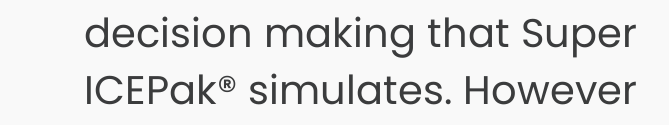decision making that Super ICEPak® simulates. However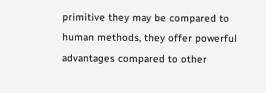primitive they may be compared to human methods, they offer powerful advantages compared to other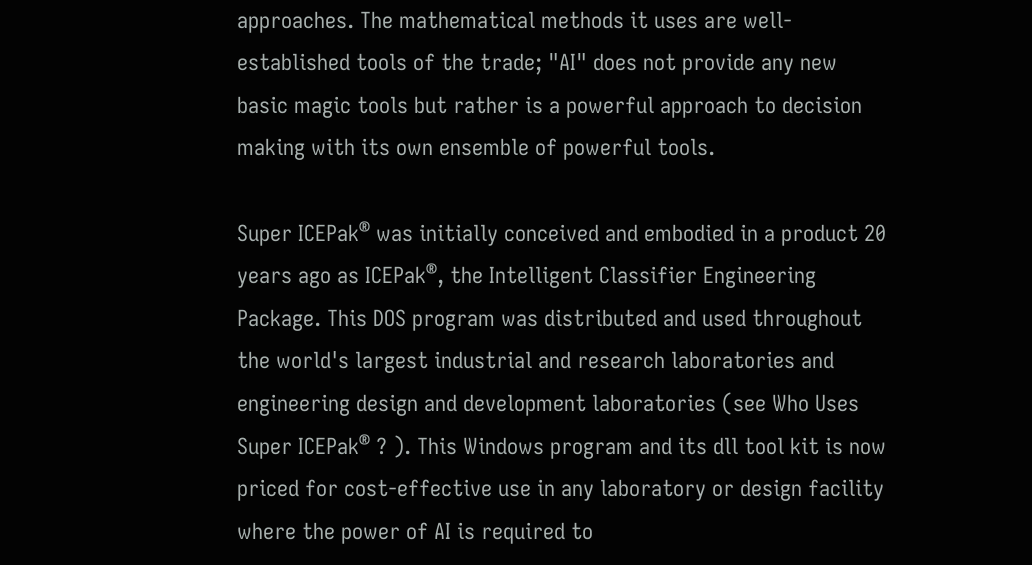approaches. The mathematical methods it uses are well-established tools of the trade; "AI" does not provide any new basic magic tools but rather is a powerful approach to decision making with its own ensemble of powerful tools.

Super ICEPak® was initially conceived and embodied in a product 20 years ago as ICEPak®, the Intelligent Classifier Engineering Package. This DOS program was distributed and used throughout the world's largest industrial and research laboratories and engineering design and development laboratories (see Who Uses Super ICEPak® ? ). This Windows program and its dll tool kit is now priced for cost-effective use in any laboratory or design facility where the power of AI is required to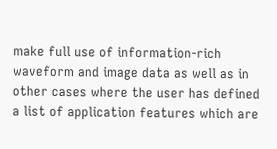make full use of information-rich waveform and image data as well as in other cases where the user has defined a list of application features which are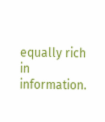equally rich in information.